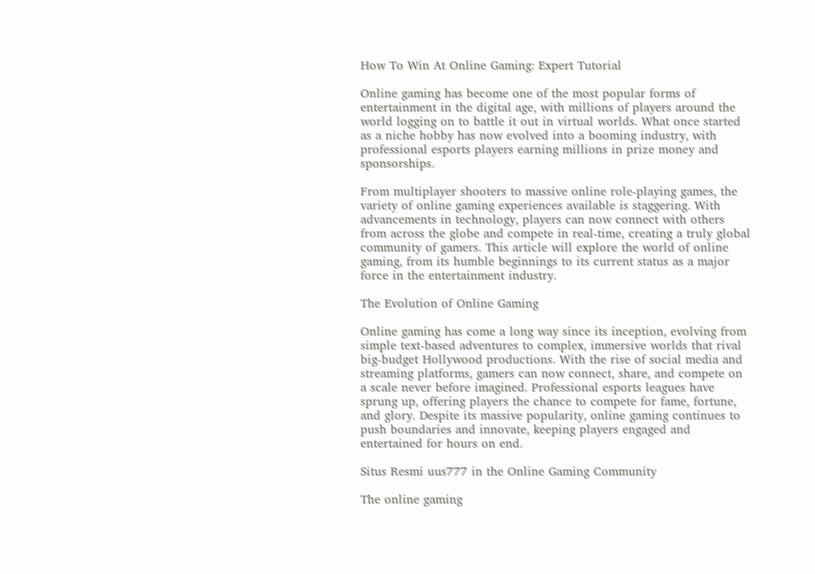How To Win At Online Gaming: Expert Tutorial

Online gaming has become one of the most popular forms of entertainment in the digital age, with millions of players around the world logging on to battle it out in virtual worlds. What once started as a niche hobby has now evolved into a booming industry, with professional esports players earning millions in prize money and sponsorships.

From multiplayer shooters to massive online role-playing games, the variety of online gaming experiences available is staggering. With advancements in technology, players can now connect with others from across the globe and compete in real-time, creating a truly global community of gamers. This article will explore the world of online gaming, from its humble beginnings to its current status as a major force in the entertainment industry.

The Evolution of Online Gaming

Online gaming has come a long way since its inception, evolving from simple text-based adventures to complex, immersive worlds that rival big-budget Hollywood productions. With the rise of social media and streaming platforms, gamers can now connect, share, and compete on a scale never before imagined. Professional esports leagues have sprung up, offering players the chance to compete for fame, fortune, and glory. Despite its massive popularity, online gaming continues to push boundaries and innovate, keeping players engaged and entertained for hours on end.

Situs Resmi uus777 in the Online Gaming Community

The online gaming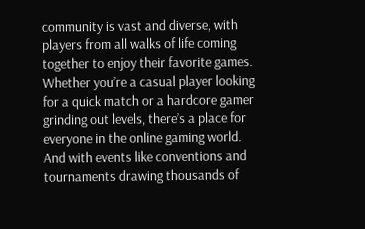community is vast and diverse, with players from all walks of life coming together to enjoy their favorite games. Whether you’re a casual player looking for a quick match or a hardcore gamer grinding out levels, there’s a place for everyone in the online gaming world. And with events like conventions and tournaments drawing thousands of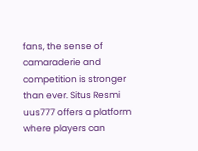fans, the sense of camaraderie and competition is stronger than ever. Situs Resmi uus777 offers a platform where players can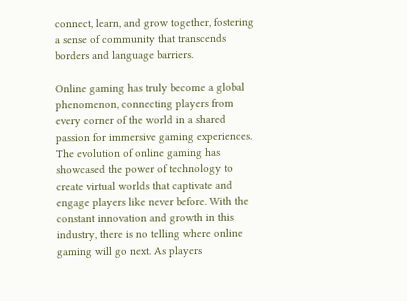connect, learn, and grow together, fostering a sense of community that transcends borders and language barriers.

Online gaming has truly become a global phenomenon, connecting players from every corner of the world in a shared passion for immersive gaming experiences. The evolution of online gaming has showcased the power of technology to create virtual worlds that captivate and engage players like never before. With the constant innovation and growth in this industry, there is no telling where online gaming will go next. As players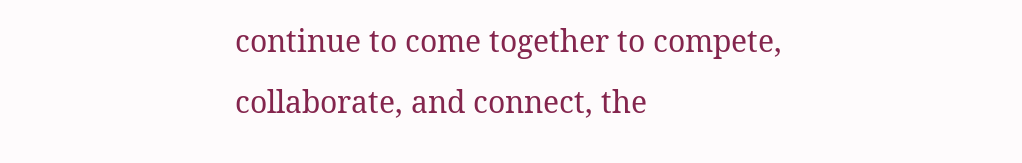continue to come together to compete, collaborate, and connect, the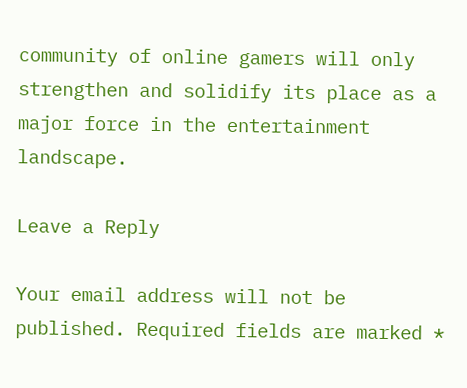community of online gamers will only strengthen and solidify its place as a major force in the entertainment landscape.

Leave a Reply

Your email address will not be published. Required fields are marked *